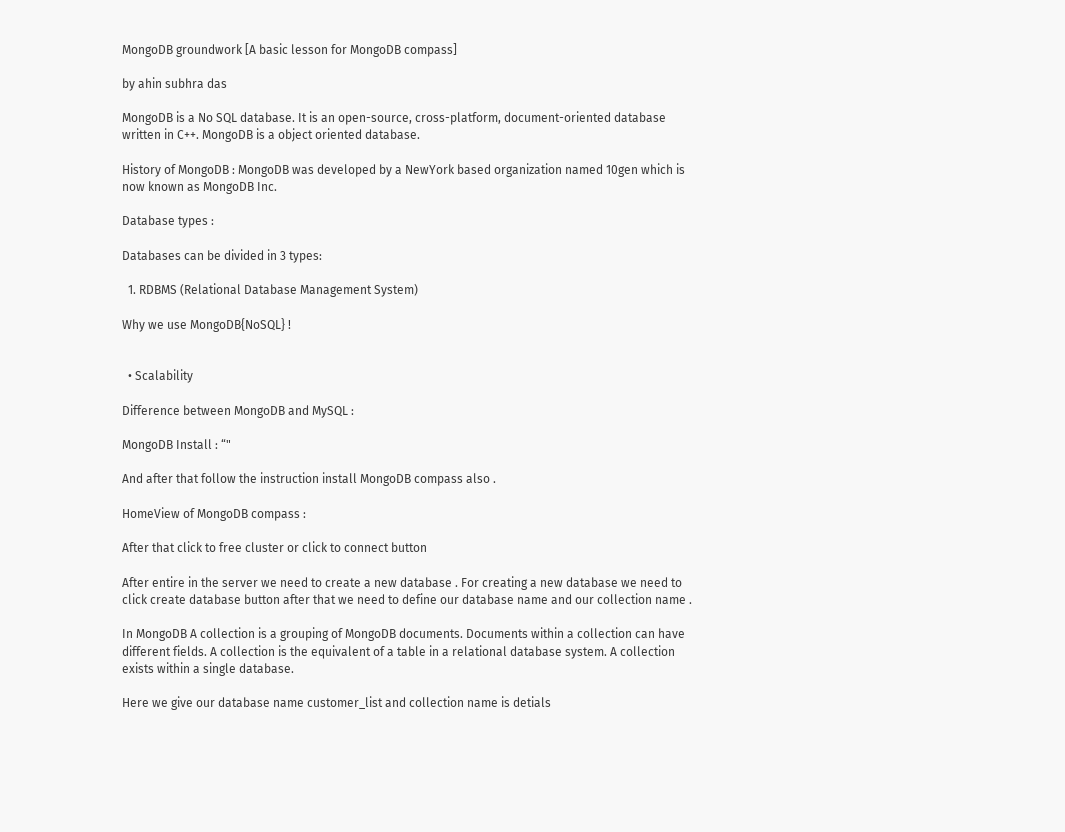MongoDB groundwork [A basic lesson for MongoDB compass]

by ahin subhra das

MongoDB is a No SQL database. It is an open-source, cross-platform, document-oriented database written in C++. MongoDB is a object oriented database.

History of MongoDB : MongoDB was developed by a NewYork based organization named 10gen which is now known as MongoDB Inc.

Database types :

Databases can be divided in 3 types:

  1. RDBMS (Relational Database Management System)

Why we use MongoDB{NoSQL} !


  • Scalability

Difference between MongoDB and MySQL :

MongoDB Install : “"

And after that follow the instruction install MongoDB compass also .

HomeView of MongoDB compass :

After that click to free cluster or click to connect button

After entire in the server we need to create a new database . For creating a new database we need to click create database button after that we need to define our database name and our collection name .

In MongoDB A collection is a grouping of MongoDB documents. Documents within a collection can have different fields. A collection is the equivalent of a table in a relational database system. A collection exists within a single database.

Here we give our database name customer_list and collection name is detials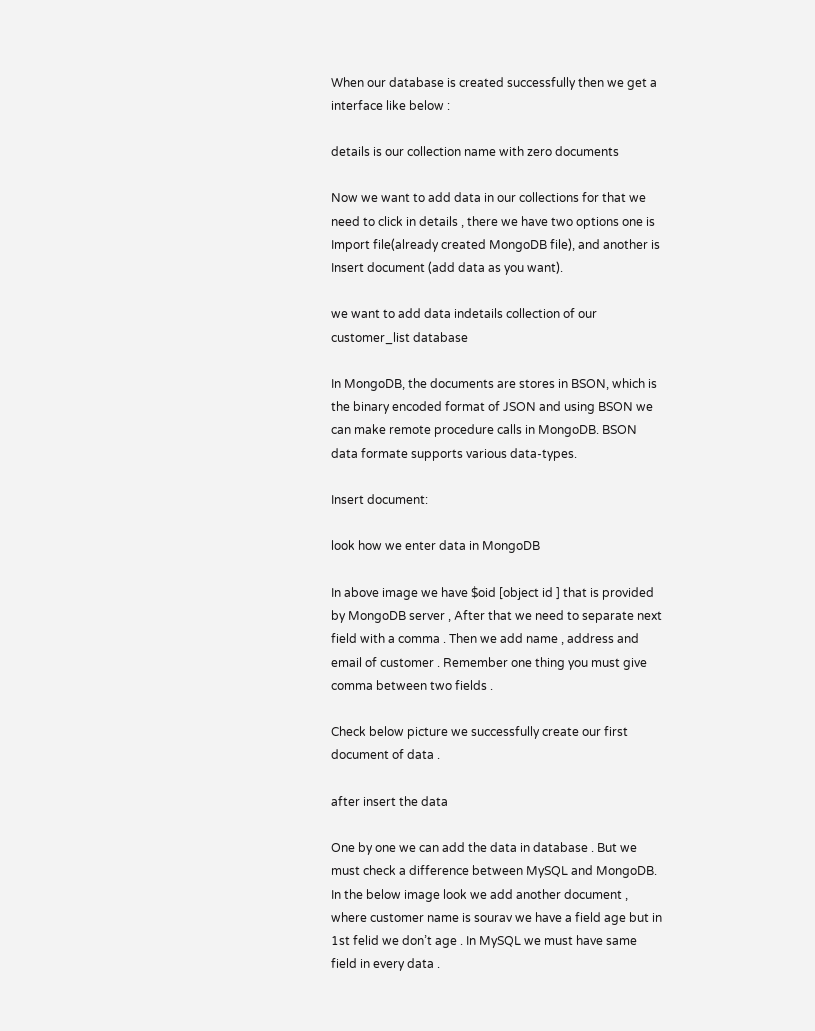When our database is created successfully then we get a interface like below :

details is our collection name with zero documents

Now we want to add data in our collections for that we need to click in details , there we have two options one is Import file(already created MongoDB file), and another is Insert document (add data as you want).

we want to add data indetails collection of our customer_list database

In MongoDB, the documents are stores in BSON, which is the binary encoded format of JSON and using BSON we can make remote procedure calls in MongoDB. BSON data formate supports various data-types.

Insert document:

look how we enter data in MongoDB

In above image we have $oid [object id ] that is provided by MongoDB server , After that we need to separate next field with a comma . Then we add name , address and email of customer . Remember one thing you must give comma between two fields .

Check below picture we successfully create our first document of data .

after insert the data

One by one we can add the data in database . But we must check a difference between MySQL and MongoDB. In the below image look we add another document , where customer name is sourav we have a field age but in 1st felid we don’t age . In MySQL we must have same field in every data .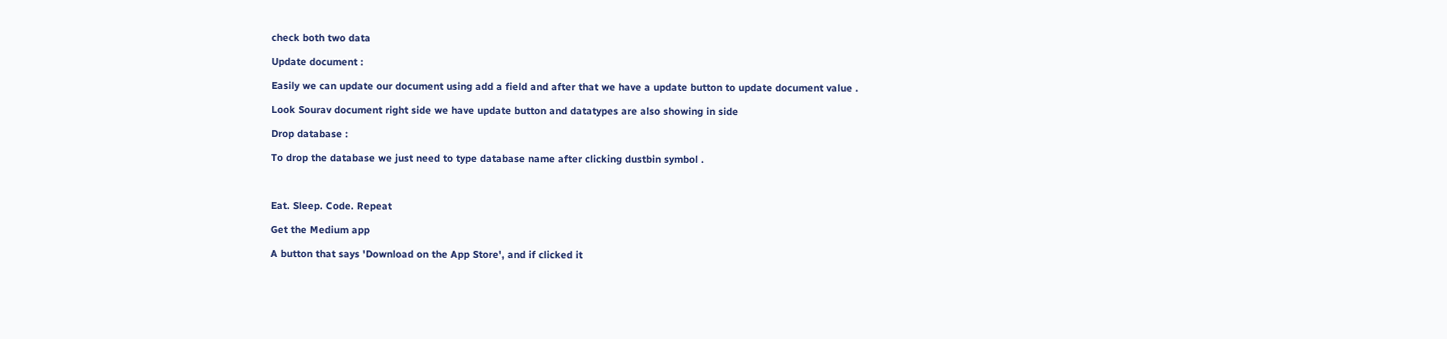check both two data

Update document :

Easily we can update our document using add a field and after that we have a update button to update document value .

Look Sourav document right side we have update button and datatypes are also showing in side

Drop database :

To drop the database we just need to type database name after clicking dustbin symbol .



Eat. Sleep. Code. Repeat

Get the Medium app

A button that says 'Download on the App Store', and if clicked it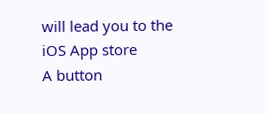will lead you to the iOS App store
A button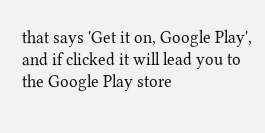that says 'Get it on, Google Play', and if clicked it will lead you to the Google Play store